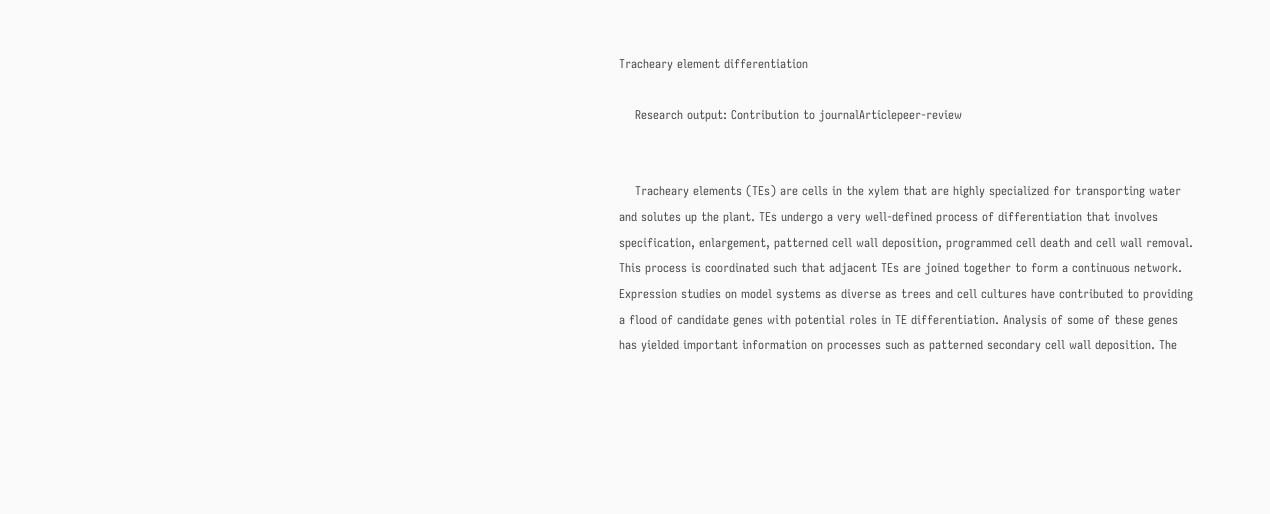Tracheary element differentiation

    Research output: Contribution to journalArticlepeer-review


    Tracheary elements (TEs) are cells in the xylem that are highly specialized for transporting water and solutes up the plant. TEs undergo a very well-defined process of differentiation that involves specification, enlargement, patterned cell wall deposition, programmed cell death and cell wall removal. This process is coordinated such that adjacent TEs are joined together to form a continuous network. Expression studies on model systems as diverse as trees and cell cultures have contributed to providing a flood of candidate genes with potential roles in TE differentiation. Analysis of some of these genes has yielded important information on processes such as patterned secondary cell wall deposition. The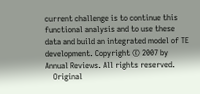current challenge is to continue this functional analysis and to use these data and build an integrated model of TE development. Copyright © 2007 by Annual Reviews. All rights reserved.
    Original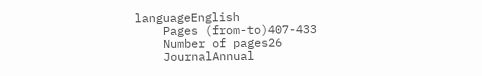languageEnglish
    Pages (from-to)407-433
    Number of pages26
    JournalAnnual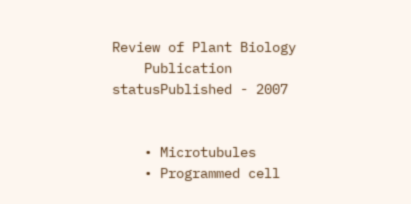Review of Plant Biology
    Publication statusPublished - 2007


    • Microtubules
    • Programmed cell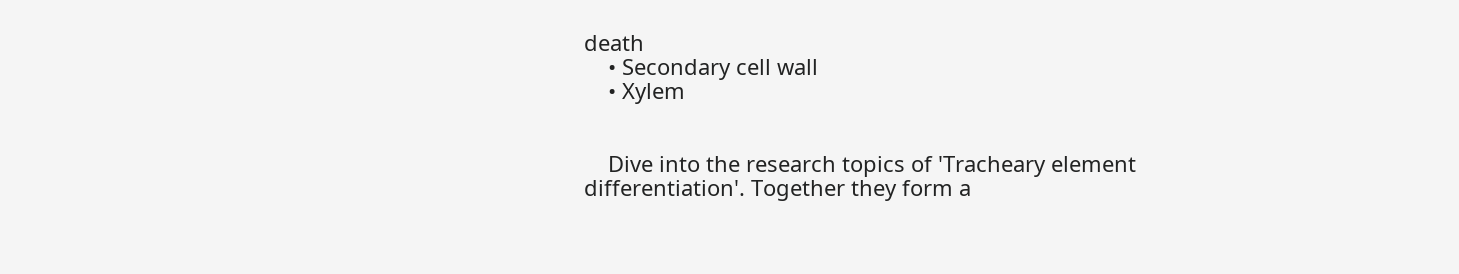death
    • Secondary cell wall
    • Xylem


    Dive into the research topics of 'Tracheary element differentiation'. Together they form a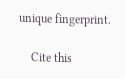unique fingerprint.

    Cite this